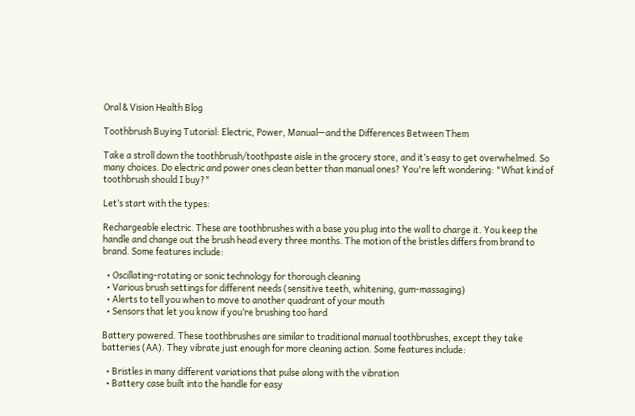Oral & Vision Health Blog

Toothbrush Buying Tutorial: Electric, Power, Manual—and the Differences Between Them

Take a stroll down the toothbrush/toothpaste aisle in the grocery store, and it’s easy to get overwhelmed. So many choices. Do electric and power ones clean better than manual ones? You're left wondering: "What kind of toothbrush should I buy?"

Let’s start with the types:

Rechargeable electric. These are toothbrushes with a base you plug into the wall to charge it. You keep the handle and change out the brush head every three months. The motion of the bristles differs from brand to brand. Some features include:

  • Oscillating-rotating or sonic technology for thorough cleaning
  • Various brush settings for different needs (sensitive teeth, whitening, gum-massaging)
  • Alerts to tell you when to move to another quadrant of your mouth
  • Sensors that let you know if you’re brushing too hard

Battery powered. These toothbrushes are similar to traditional manual toothbrushes, except they take batteries (AA). They vibrate just enough for more cleaning action. Some features include:

  • Bristles in many different variations that pulse along with the vibration
  • Battery case built into the handle for easy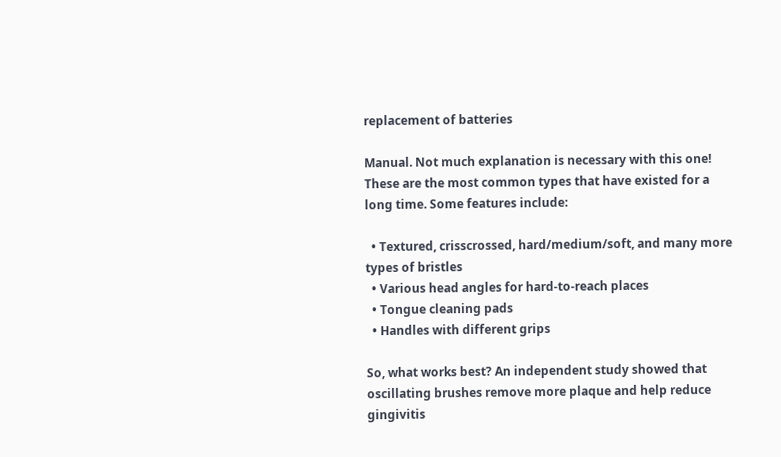replacement of batteries

Manual. Not much explanation is necessary with this one! These are the most common types that have existed for a long time. Some features include:

  • Textured, crisscrossed, hard/medium/soft, and many more types of bristles
  • Various head angles for hard-to-reach places
  • Tongue cleaning pads
  • Handles with different grips

So, what works best? An independent study showed that oscillating brushes remove more plaque and help reduce gingivitis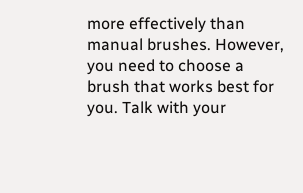more effectively than manual brushes. However, you need to choose a brush that works best for you. Talk with your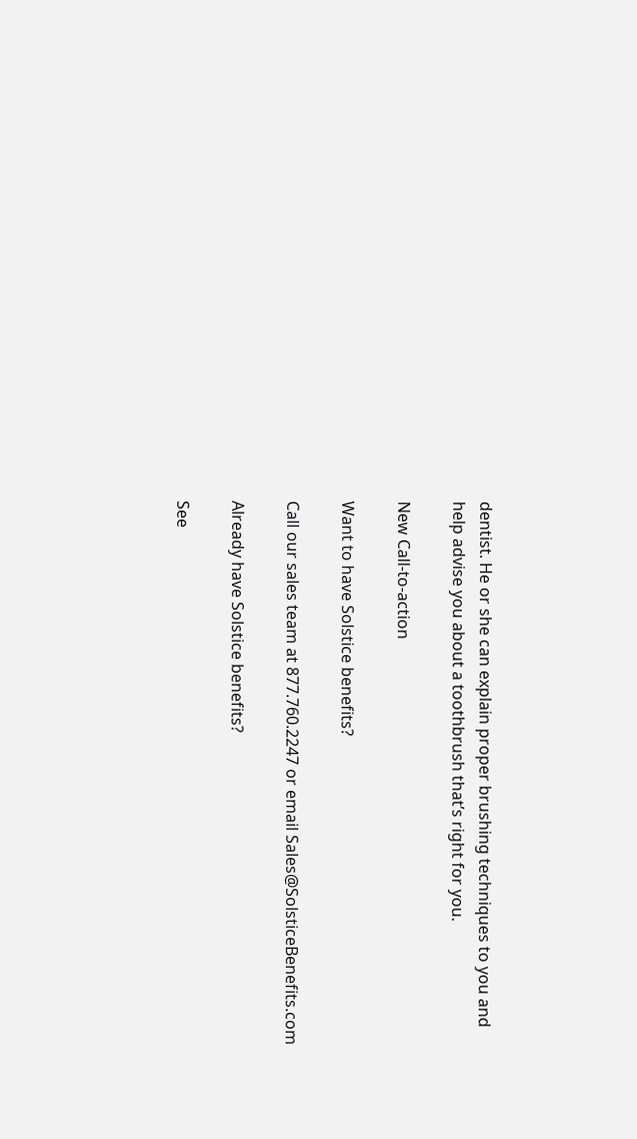dentist. He or she can explain proper brushing techniques to you and help advise you about a toothbrush that’s right for you.

New Call-to-action

Want to have Solstice benefits?

Call our sales team at 877.760.2247 or email Sales@SolsticeBenefits.com

Already have Solstice benefits?

See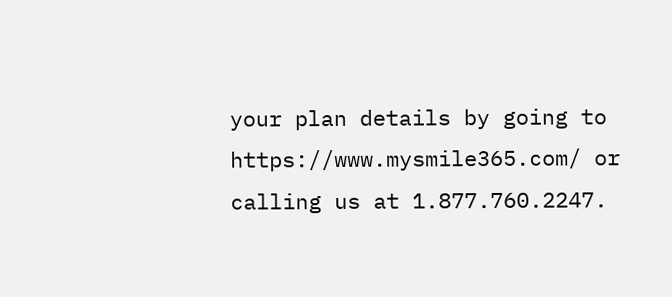your plan details by going to https://www.mysmile365.com/ or calling us at 1.877.760.2247.